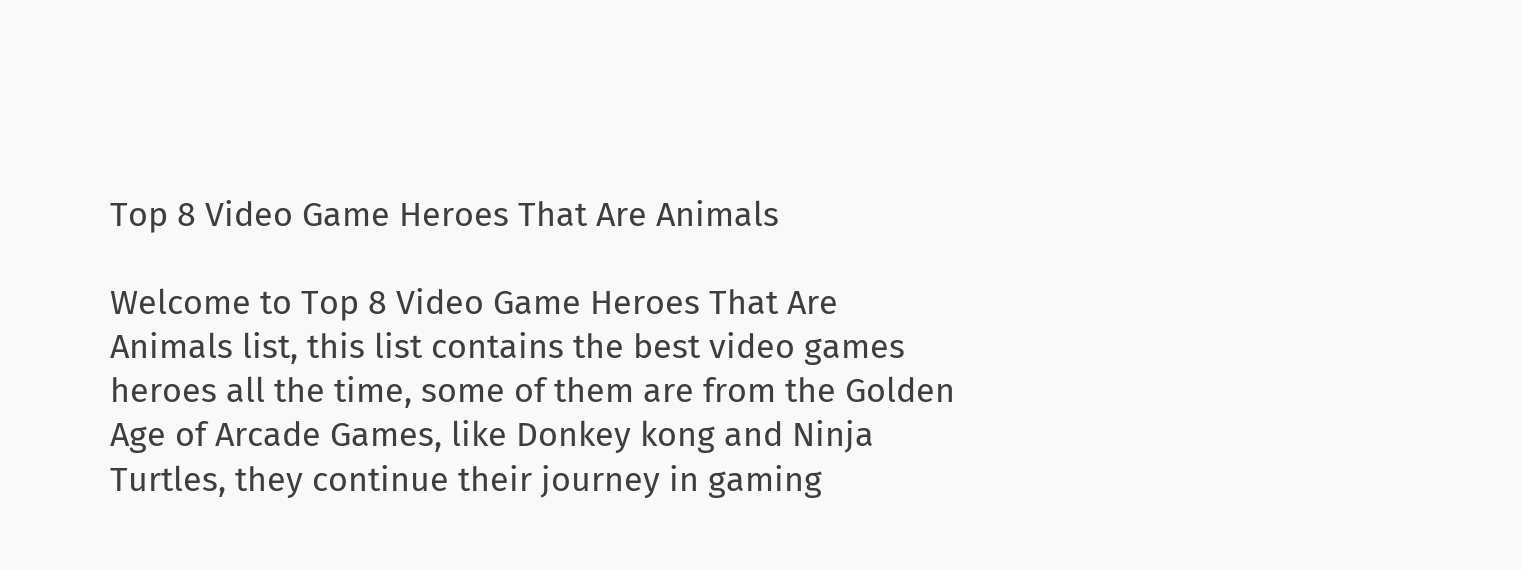Top 8 Video Game Heroes That Are Animals

Welcome to Top 8 Video Game Heroes That Are Animals list, this list contains the best video games heroes all the time, some of them are from the Golden Age of Arcade Games, like Donkey kong and Ninja Turtles, they continue their journey in gaming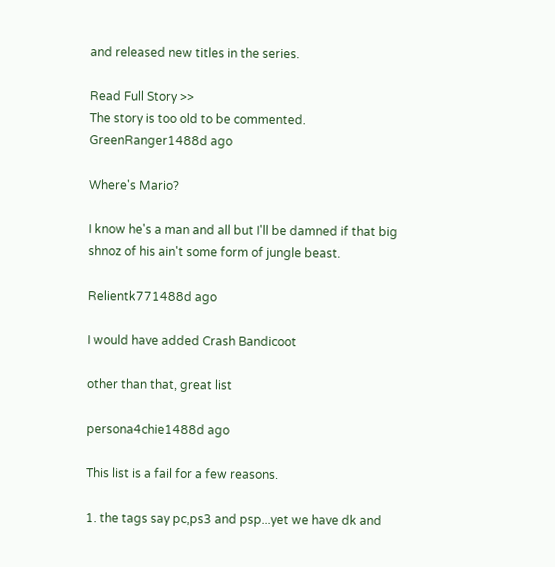and released new titles in the series.

Read Full Story >>
The story is too old to be commented.
GreenRanger1488d ago

Where's Mario?

I know he's a man and all but I'll be damned if that big shnoz of his ain't some form of jungle beast.

Relientk771488d ago

I would have added Crash Bandicoot

other than that, great list

persona4chie1488d ago

This list is a fail for a few reasons.

1. the tags say pc,ps3 and psp...yet we have dk and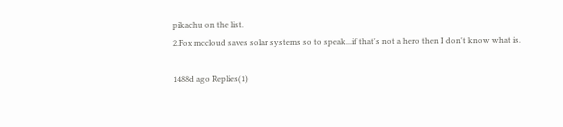pikachu on the list.
2.Fox mccloud saves solar systems so to speak...if that's not a hero then I don't know what is.

1488d ago Replies(1)